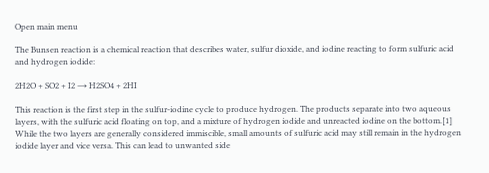Open main menu

The Bunsen reaction is a chemical reaction that describes water, sulfur dioxide, and iodine reacting to form sulfuric acid and hydrogen iodide:

2H2O + SO2 + I2 → H2SO4 + 2HI

This reaction is the first step in the sulfur-iodine cycle to produce hydrogen. The products separate into two aqueous layers, with the sulfuric acid floating on top, and a mixture of hydrogen iodide and unreacted iodine on the bottom.[1] While the two layers are generally considered immiscible, small amounts of sulfuric acid may still remain in the hydrogen iodide layer and vice versa. This can lead to unwanted side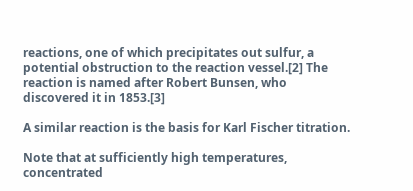reactions, one of which precipitates out sulfur, a potential obstruction to the reaction vessel.[2] The reaction is named after Robert Bunsen, who discovered it in 1853.[3]

A similar reaction is the basis for Karl Fischer titration.

Note that at sufficiently high temperatures, concentrated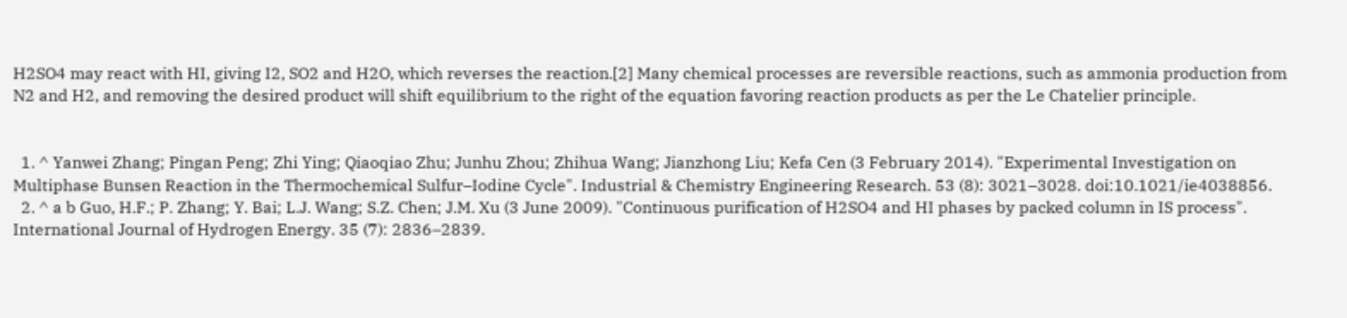H2SO4 may react with HI, giving I2, SO2 and H2O, which reverses the reaction.[2] Many chemical processes are reversible reactions, such as ammonia production from N2 and H2, and removing the desired product will shift equilibrium to the right of the equation favoring reaction products as per the Le Chatelier principle.


  1. ^ Yanwei Zhang; Pingan Peng; Zhi Ying; Qiaoqiao Zhu; Junhu Zhou; Zhihua Wang; Jianzhong Liu; Kefa Cen (3 February 2014). "Experimental Investigation on Multiphase Bunsen Reaction in the Thermochemical Sulfur–Iodine Cycle". Industrial & Chemistry Engineering Research. 53 (8): 3021–3028. doi:10.1021/ie4038856.
  2. ^ a b Guo, H.F.; P. Zhang; Y. Bai; L.J. Wang; S.Z. Chen; J.M. Xu (3 June 2009). "Continuous purification of H2SO4 and HI phases by packed column in IS process". International Journal of Hydrogen Energy. 35 (7): 2836–2839.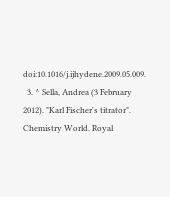doi:10.1016/j.ijhydene.2009.05.009.
  3. ^ Sella, Andrea (3 February 2012). "Karl Fischer's titrator". Chemistry World. Royal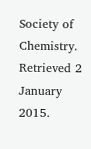Society of Chemistry. Retrieved 2 January 2015.